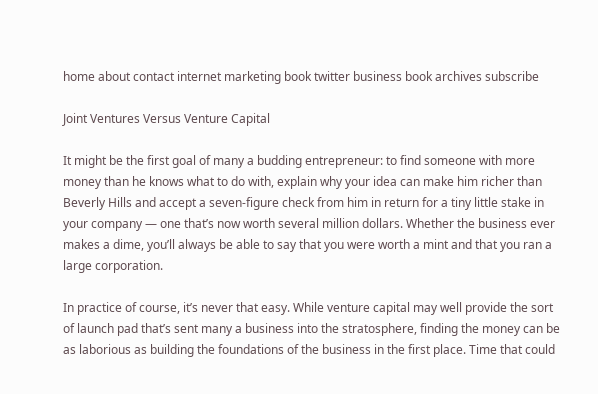home about contact internet marketing book twitter business book archives subscribe

Joint Ventures Versus Venture Capital

It might be the first goal of many a budding entrepreneur: to find someone with more money than he knows what to do with, explain why your idea can make him richer than Beverly Hills and accept a seven-figure check from him in return for a tiny little stake in your company — one that’s now worth several million dollars. Whether the business ever makes a dime, you’ll always be able to say that you were worth a mint and that you ran a large corporation.

In practice of course, it’s never that easy. While venture capital may well provide the sort of launch pad that’s sent many a business into the stratosphere, finding the money can be as laborious as building the foundations of the business in the first place. Time that could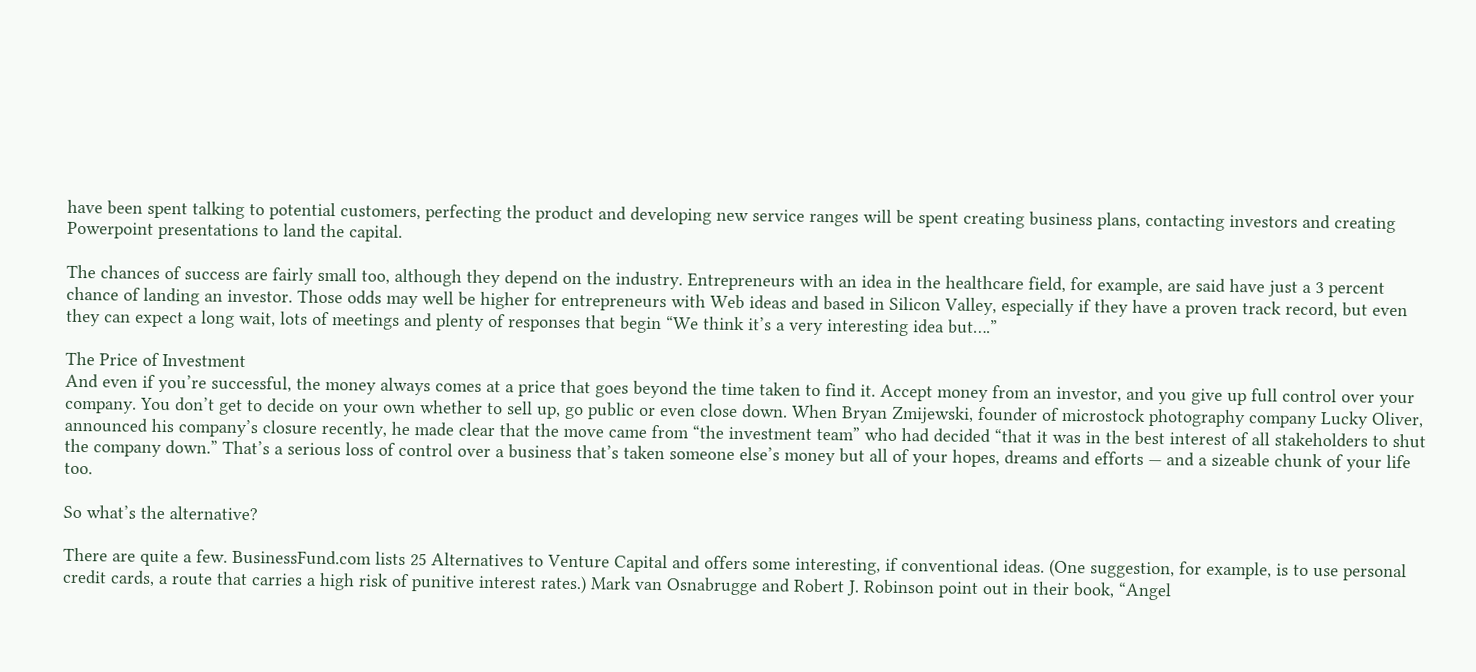have been spent talking to potential customers, perfecting the product and developing new service ranges will be spent creating business plans, contacting investors and creating Powerpoint presentations to land the capital.

The chances of success are fairly small too, although they depend on the industry. Entrepreneurs with an idea in the healthcare field, for example, are said have just a 3 percent chance of landing an investor. Those odds may well be higher for entrepreneurs with Web ideas and based in Silicon Valley, especially if they have a proven track record, but even they can expect a long wait, lots of meetings and plenty of responses that begin “We think it’s a very interesting idea but….”

The Price of Investment
And even if you’re successful, the money always comes at a price that goes beyond the time taken to find it. Accept money from an investor, and you give up full control over your company. You don’t get to decide on your own whether to sell up, go public or even close down. When Bryan Zmijewski, founder of microstock photography company Lucky Oliver, announced his company’s closure recently, he made clear that the move came from “the investment team” who had decided “that it was in the best interest of all stakeholders to shut the company down.” That’s a serious loss of control over a business that’s taken someone else’s money but all of your hopes, dreams and efforts — and a sizeable chunk of your life too.

So what’s the alternative?

There are quite a few. BusinessFund.com lists 25 Alternatives to Venture Capital and offers some interesting, if conventional ideas. (One suggestion, for example, is to use personal credit cards, a route that carries a high risk of punitive interest rates.) Mark van Osnabrugge and Robert J. Robinson point out in their book, “Angel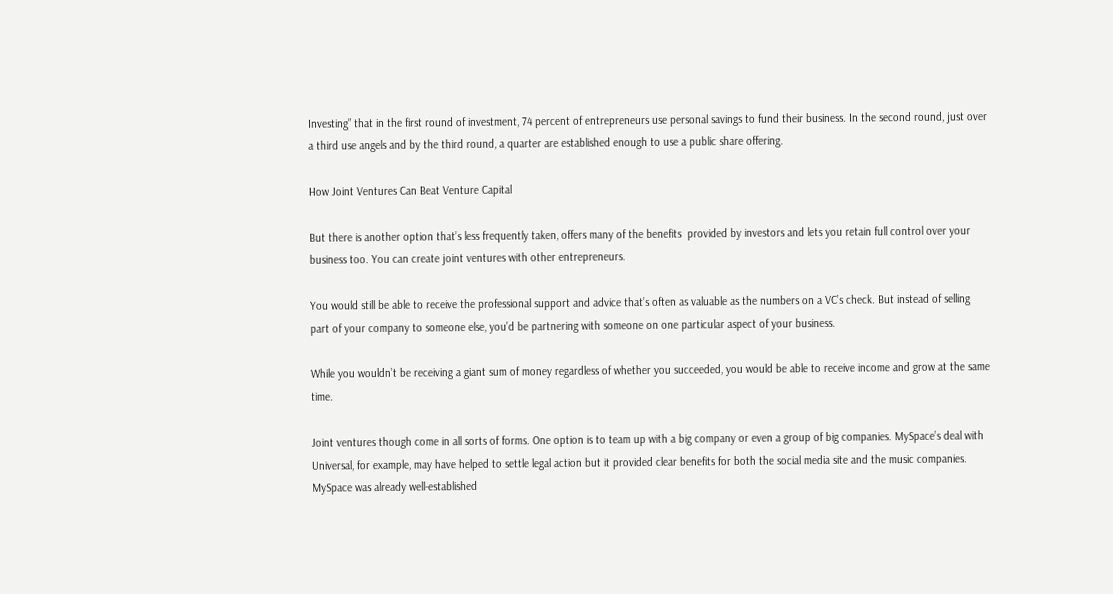Investing” that in the first round of investment, 74 percent of entrepreneurs use personal savings to fund their business. In the second round, just over a third use angels and by the third round, a quarter are established enough to use a public share offering.

How Joint Ventures Can Beat Venture Capital

But there is another option that’s less frequently taken, offers many of the benefits  provided by investors and lets you retain full control over your business too. You can create joint ventures with other entrepreneurs.

You would still be able to receive the professional support and advice that’s often as valuable as the numbers on a VC’s check. But instead of selling part of your company to someone else, you’d be partnering with someone on one particular aspect of your business.

While you wouldn’t be receiving a giant sum of money regardless of whether you succeeded, you would be able to receive income and grow at the same time.

Joint ventures though come in all sorts of forms. One option is to team up with a big company or even a group of big companies. MySpace’s deal with Universal, for example, may have helped to settle legal action but it provided clear benefits for both the social media site and the music companies. MySpace was already well-established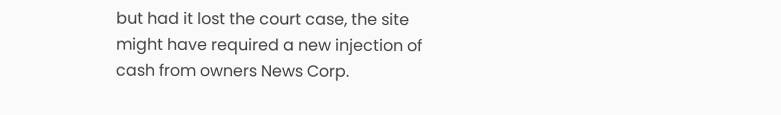but had it lost the court case, the site might have required a new injection of cash from owners News Corp.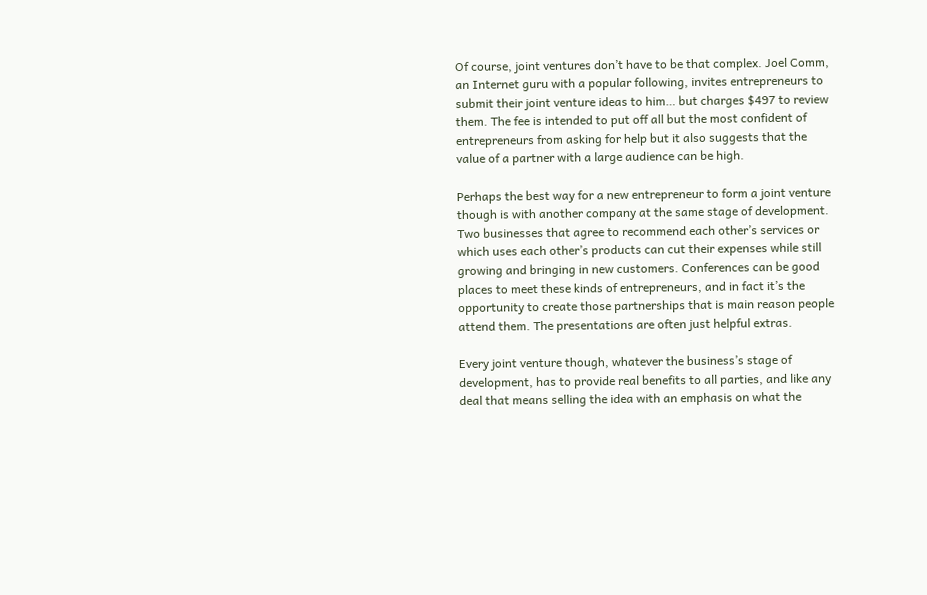Of course, joint ventures don’t have to be that complex. Joel Comm, an Internet guru with a popular following, invites entrepreneurs to submit their joint venture ideas to him… but charges $497 to review them. The fee is intended to put off all but the most confident of entrepreneurs from asking for help but it also suggests that the value of a partner with a large audience can be high.

Perhaps the best way for a new entrepreneur to form a joint venture though is with another company at the same stage of development. Two businesses that agree to recommend each other’s services or which uses each other’s products can cut their expenses while still growing and bringing in new customers. Conferences can be good places to meet these kinds of entrepreneurs, and in fact it’s the opportunity to create those partnerships that is main reason people attend them. The presentations are often just helpful extras.

Every joint venture though, whatever the business’s stage of development, has to provide real benefits to all parties, and like any deal that means selling the idea with an emphasis on what the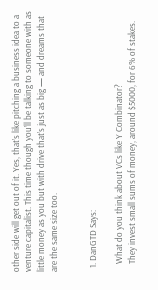other side will get out of it. Yes, that’s like pitching a business idea to a venture capitalist. This time though you’ll be talking to someone with as little money as you but with drive that’s just as big — and dreams that are the same size too.


  1. DanGTD Says:

    What do you think about VCs like Y Combinator?
    They invest small sums of money, around $5000, for 6% of stakes.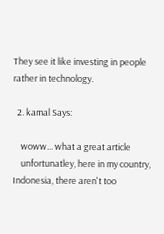They see it like investing in people rather in technology.

  2. kamal Says:

    woww... what a great article
    unfortunatley, here in my country, Indonesia, there aren't too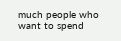much people who want to spend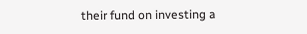their fund on investing a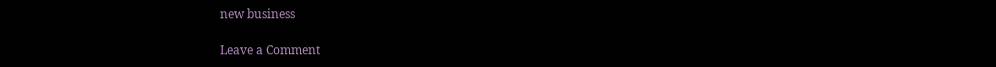new business

Leave a Comment